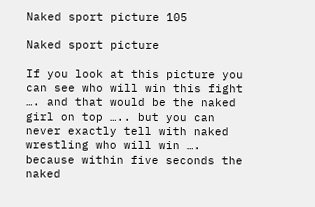Naked sport picture 105

Naked sport picture

If you look at this picture you can see who will win this fight …. and that would be the naked girl on top ….. but you can never exactly tell with naked wrestling who will win …. because within five seconds the naked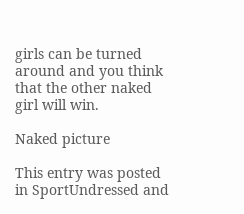girls can be turned around and you think that the other naked girl will win.

Naked picture

This entry was posted in SportUndressed and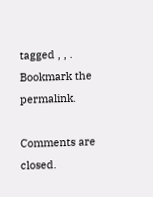tagged , , . Bookmark the permalink.

Comments are closed.